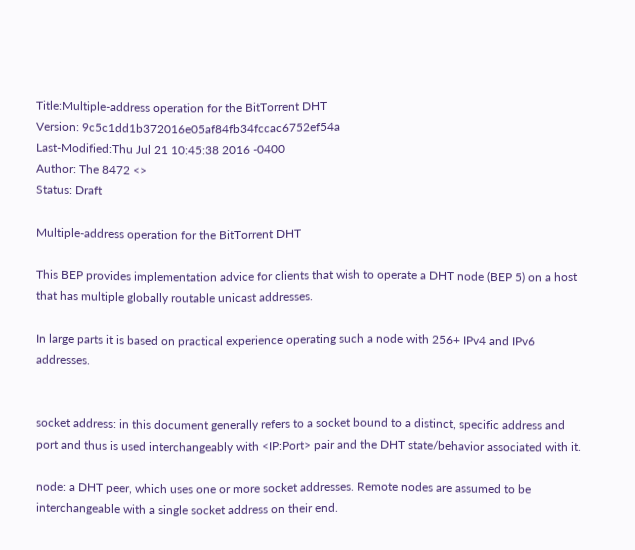Title:Multiple-address operation for the BitTorrent DHT
Version: 9c5c1dd1b372016e05af84fb34fccac6752ef54a
Last-Modified:Thu Jul 21 10:45:38 2016 -0400
Author: The 8472 <>
Status: Draft

Multiple-address operation for the BitTorrent DHT

This BEP provides implementation advice for clients that wish to operate a DHT node (BEP 5) on a host that has multiple globally routable unicast addresses.

In large parts it is based on practical experience operating such a node with 256+ IPv4 and IPv6 addresses.


socket address: in this document generally refers to a socket bound to a distinct, specific address and port and thus is used interchangeably with <IP:Port> pair and the DHT state/behavior associated with it.

node: a DHT peer, which uses one or more socket addresses. Remote nodes are assumed to be interchangeable with a single socket address on their end.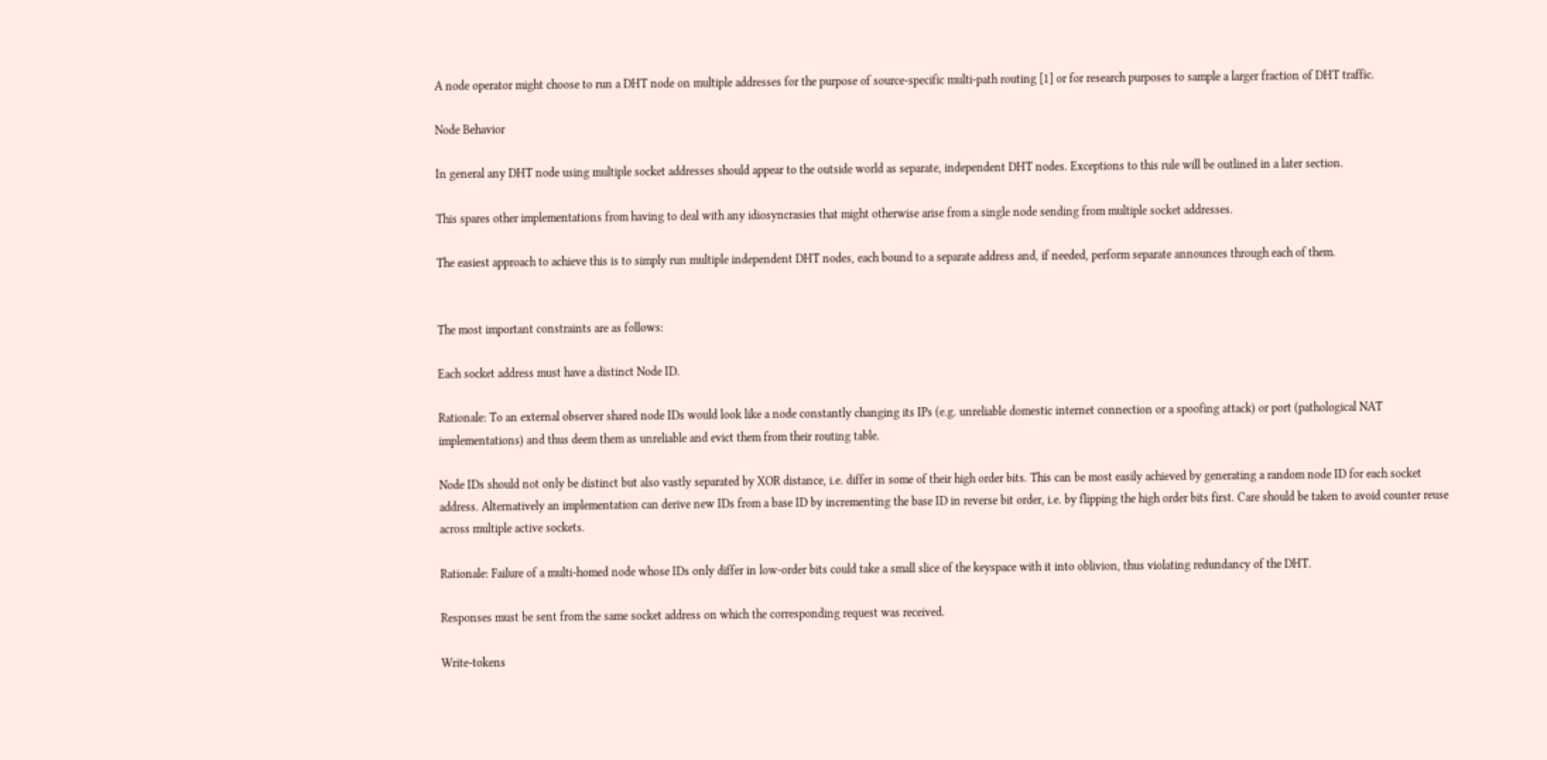A node operator might choose to run a DHT node on multiple addresses for the purpose of source-specific multi-path routing [1] or for research purposes to sample a larger fraction of DHT traffic.

Node Behavior

In general any DHT node using multiple socket addresses should appear to the outside world as separate, independent DHT nodes. Exceptions to this rule will be outlined in a later section.

This spares other implementations from having to deal with any idiosyncrasies that might otherwise arise from a single node sending from multiple socket addresses.

The easiest approach to achieve this is to simply run multiple independent DHT nodes, each bound to a separate address and, if needed, perform separate announces through each of them.


The most important constraints are as follows:

Each socket address must have a distinct Node ID.

Rationale: To an external observer shared node IDs would look like a node constantly changing its IPs (e.g. unreliable domestic internet connection or a spoofing attack) or port (pathological NAT implementations) and thus deem them as unreliable and evict them from their routing table.

Node IDs should not only be distinct but also vastly separated by XOR distance, i.e. differ in some of their high order bits. This can be most easily achieved by generating a random node ID for each socket address. Alternatively an implementation can derive new IDs from a base ID by incrementing the base ID in reverse bit order, i.e. by flipping the high order bits first. Care should be taken to avoid counter reuse across multiple active sockets.

Rationale: Failure of a multi-homed node whose IDs only differ in low-order bits could take a small slice of the keyspace with it into oblivion, thus violating redundancy of the DHT.

Responses must be sent from the same socket address on which the corresponding request was received.

Write-tokens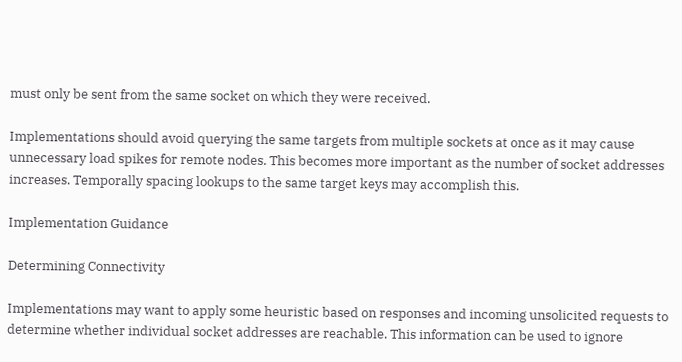must only be sent from the same socket on which they were received.

Implementations should avoid querying the same targets from multiple sockets at once as it may cause unnecessary load spikes for remote nodes. This becomes more important as the number of socket addresses increases. Temporally spacing lookups to the same target keys may accomplish this.

Implementation Guidance

Determining Connectivity

Implementations may want to apply some heuristic based on responses and incoming unsolicited requests to determine whether individual socket addresses are reachable. This information can be used to ignore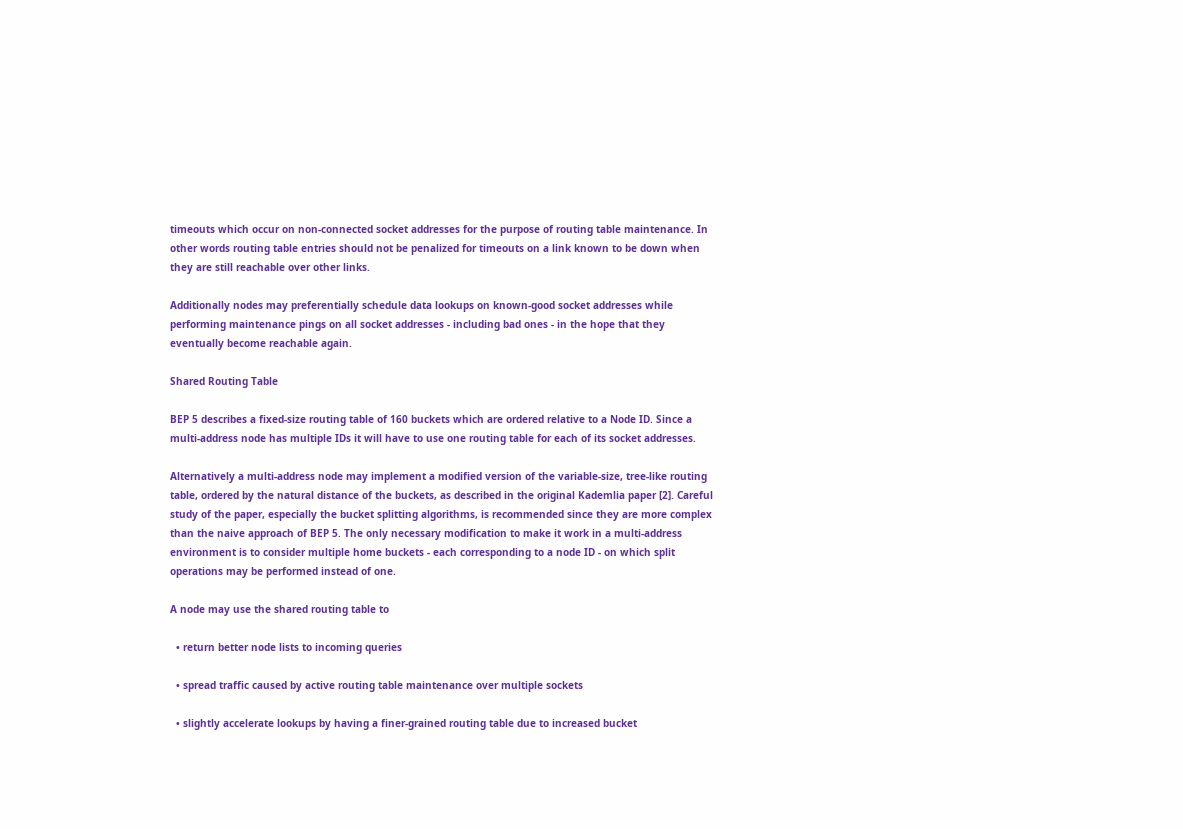timeouts which occur on non-connected socket addresses for the purpose of routing table maintenance. In other words routing table entries should not be penalized for timeouts on a link known to be down when they are still reachable over other links.

Additionally nodes may preferentially schedule data lookups on known-good socket addresses while performing maintenance pings on all socket addresses - including bad ones - in the hope that they eventually become reachable again.

Shared Routing Table

BEP 5 describes a fixed-size routing table of 160 buckets which are ordered relative to a Node ID. Since a multi-address node has multiple IDs it will have to use one routing table for each of its socket addresses.

Alternatively a multi-address node may implement a modified version of the variable-size, tree-like routing table, ordered by the natural distance of the buckets, as described in the original Kademlia paper [2]. Careful study of the paper, especially the bucket splitting algorithms, is recommended since they are more complex than the naive approach of BEP 5. The only necessary modification to make it work in a multi-address environment is to consider multiple home buckets - each corresponding to a node ID - on which split operations may be performed instead of one.

A node may use the shared routing table to

  • return better node lists to incoming queries

  • spread traffic caused by active routing table maintenance over multiple sockets

  • slightly accelerate lookups by having a finer-grained routing table due to increased bucket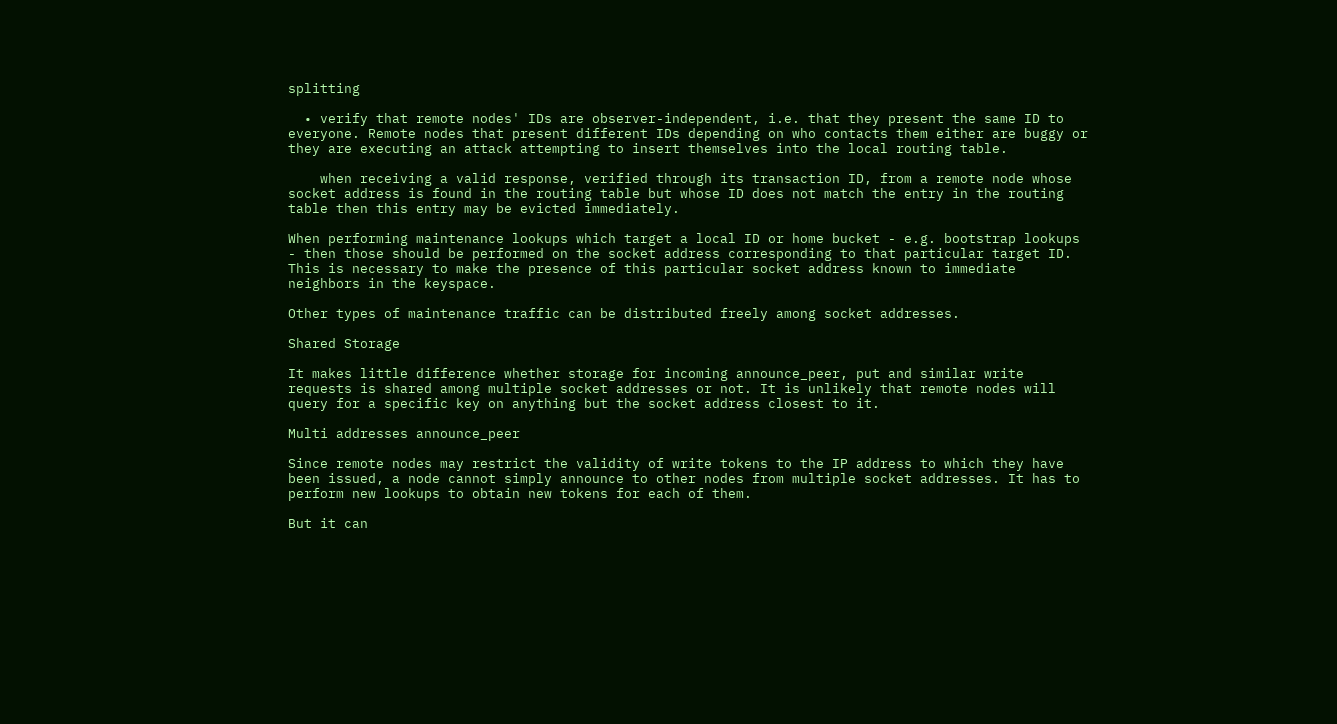splitting

  • verify that remote nodes' IDs are observer-independent, i.e. that they present the same ID to everyone. Remote nodes that present different IDs depending on who contacts them either are buggy or they are executing an attack attempting to insert themselves into the local routing table.

    when receiving a valid response, verified through its transaction ID, from a remote node whose socket address is found in the routing table but whose ID does not match the entry in the routing table then this entry may be evicted immediately.

When performing maintenance lookups which target a local ID or home bucket - e.g. bootstrap lookups - then those should be performed on the socket address corresponding to that particular target ID. This is necessary to make the presence of this particular socket address known to immediate neighbors in the keyspace.

Other types of maintenance traffic can be distributed freely among socket addresses.

Shared Storage

It makes little difference whether storage for incoming announce_peer, put and similar write requests is shared among multiple socket addresses or not. It is unlikely that remote nodes will query for a specific key on anything but the socket address closest to it.

Multi addresses announce_peer

Since remote nodes may restrict the validity of write tokens to the IP address to which they have been issued, a node cannot simply announce to other nodes from multiple socket addresses. It has to perform new lookups to obtain new tokens for each of them.

But it can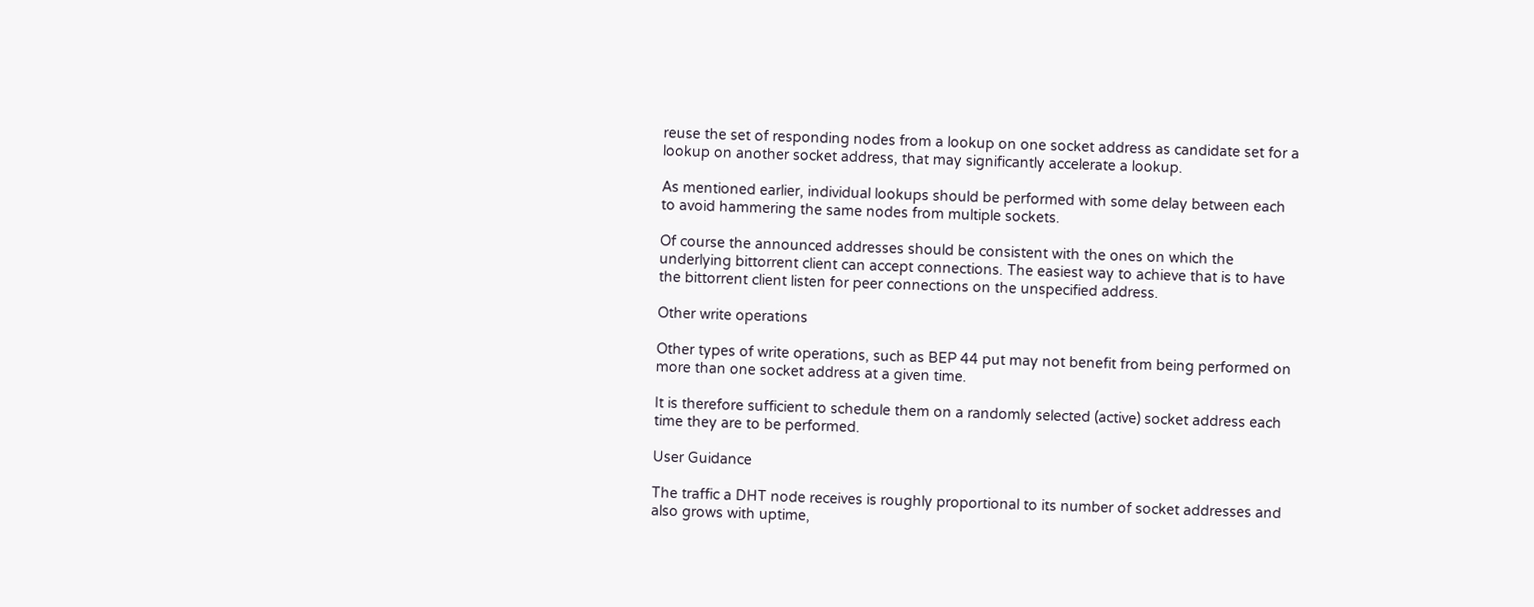reuse the set of responding nodes from a lookup on one socket address as candidate set for a lookup on another socket address, that may significantly accelerate a lookup.

As mentioned earlier, individual lookups should be performed with some delay between each to avoid hammering the same nodes from multiple sockets.

Of course the announced addresses should be consistent with the ones on which the underlying bittorrent client can accept connections. The easiest way to achieve that is to have the bittorrent client listen for peer connections on the unspecified address.

Other write operations

Other types of write operations, such as BEP 44 put may not benefit from being performed on more than one socket address at a given time.

It is therefore sufficient to schedule them on a randomly selected (active) socket address each time they are to be performed.

User Guidance

The traffic a DHT node receives is roughly proportional to its number of socket addresses and also grows with uptime,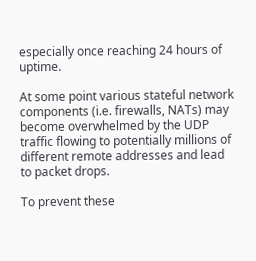especially once reaching 24 hours of uptime.

At some point various stateful network components (i.e. firewalls, NATs) may become overwhelmed by the UDP traffic flowing to potentially millions of different remote addresses and lead to packet drops.

To prevent these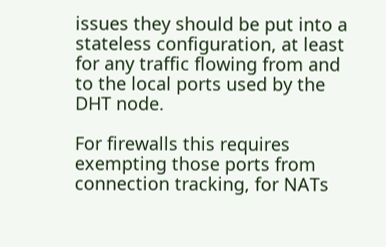issues they should be put into a stateless configuration, at least for any traffic flowing from and to the local ports used by the DHT node.

For firewalls this requires exempting those ports from connection tracking, for NATs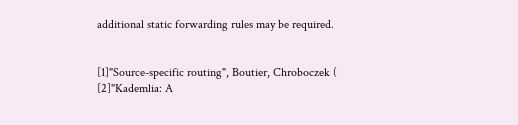additional static forwarding rules may be required.


[1]"Source-specific routing", Boutier, Chroboczek (
[2]"Kademlia: A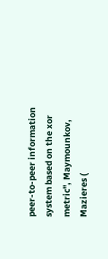peer-to-peer information system based on the xor metric", Maymounkov, Mazieres (